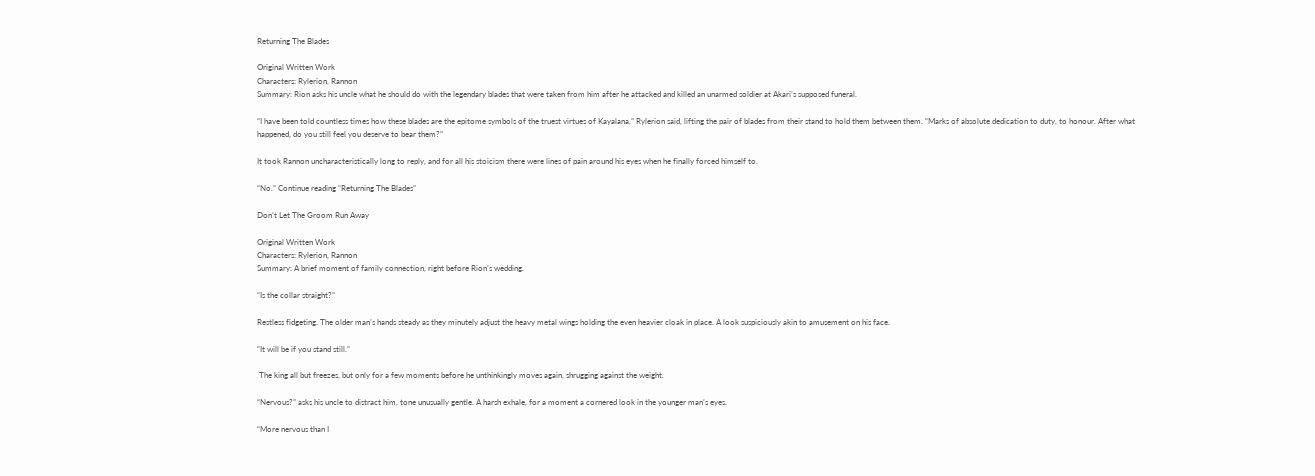Returning The Blades

Original Written Work
Characters: Rylerion, Rannon
Summary: Rion asks his uncle what he should do with the legendary blades that were taken from him after he attacked and killed an unarmed soldier at Akari’s supposed funeral.

“I have been told countless times how these blades are the epitome symbols of the truest virtues of Kayalana,” Rylerion said, lifting the pair of blades from their stand to hold them between them. “Marks of absolute dedication to duty, to honour. After what happened, do you still feel you deserve to bear them?”

It took Rannon uncharacteristically long to reply, and for all his stoicism there were lines of pain around his eyes when he finally forced himself to.

“No.” Continue reading “Returning The Blades”

Don’t Let The Groom Run Away

Original Written Work
Characters: Rylerion, Rannon
Summary: A brief moment of family connection, right before Rion’s wedding.

“Is the collar straight?”

Restless fidgeting. The older man’s hands steady as they minutely adjust the heavy metal wings holding the even heavier cloak in place. A look suspiciously akin to amusement on his face.

“It will be if you stand still.”

 The king all but freezes, but only for a few moments before he unthinkingly moves again, shrugging against the weight.

“Nervous?” asks his uncle to distract him, tone unusually gentle. A harsh exhale, for a moment a cornered look in the younger man’s eyes.

“More nervous than I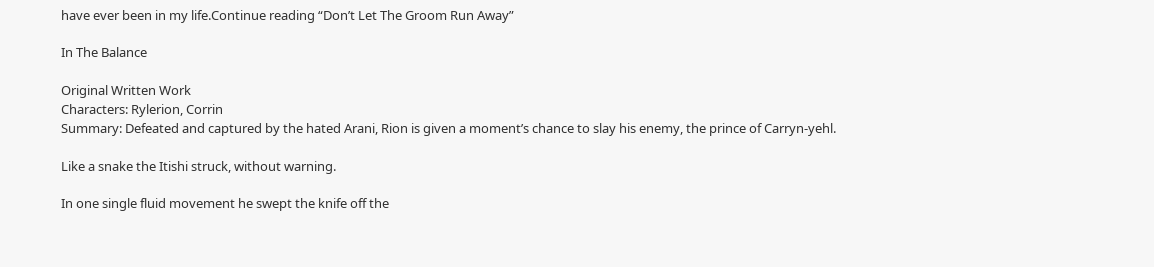have ever been in my life.Continue reading “Don’t Let The Groom Run Away”

In The Balance

Original Written Work
Characters: Rylerion, Corrin
Summary: Defeated and captured by the hated Arani, Rion is given a moment’s chance to slay his enemy, the prince of Carryn-yehl.

Like a snake the Itishi struck, without warning.

In one single fluid movement he swept the knife off the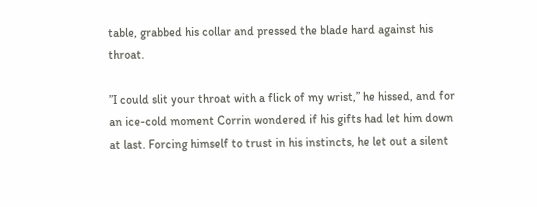table, grabbed his collar and pressed the blade hard against his throat.

”I could slit your throat with a flick of my wrist,” he hissed, and for an ice-cold moment Corrin wondered if his gifts had let him down at last. Forcing himself to trust in his instincts, he let out a silent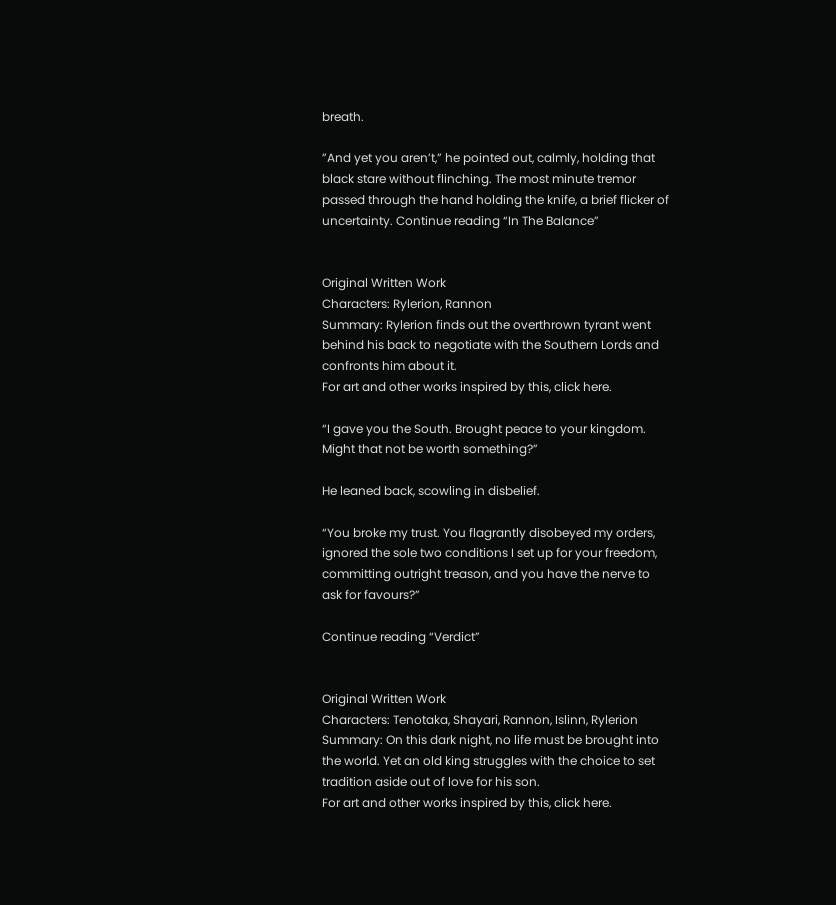breath.

”And yet you aren’t,” he pointed out, calmly, holding that black stare without flinching. The most minute tremor passed through the hand holding the knife, a brief flicker of uncertainty. Continue reading “In The Balance”


Original Written Work
Characters: Rylerion, Rannon
Summary: Rylerion finds out the overthrown tyrant went behind his back to negotiate with the Southern Lords and confronts him about it.
For art and other works inspired by this, click here.

“I gave you the South. Brought peace to your kingdom. Might that not be worth something?”

He leaned back, scowling in disbelief.

“You broke my trust. You flagrantly disobeyed my orders, ignored the sole two conditions I set up for your freedom, committing outright treason, and you have the nerve to ask for favours?”

Continue reading “Verdict”


Original Written Work
Characters: Tenotaka, Shayari, Rannon, Islinn, Rylerion
Summary: On this dark night, no life must be brought into the world. Yet an old king struggles with the choice to set tradition aside out of love for his son.
For art and other works inspired by this, click here.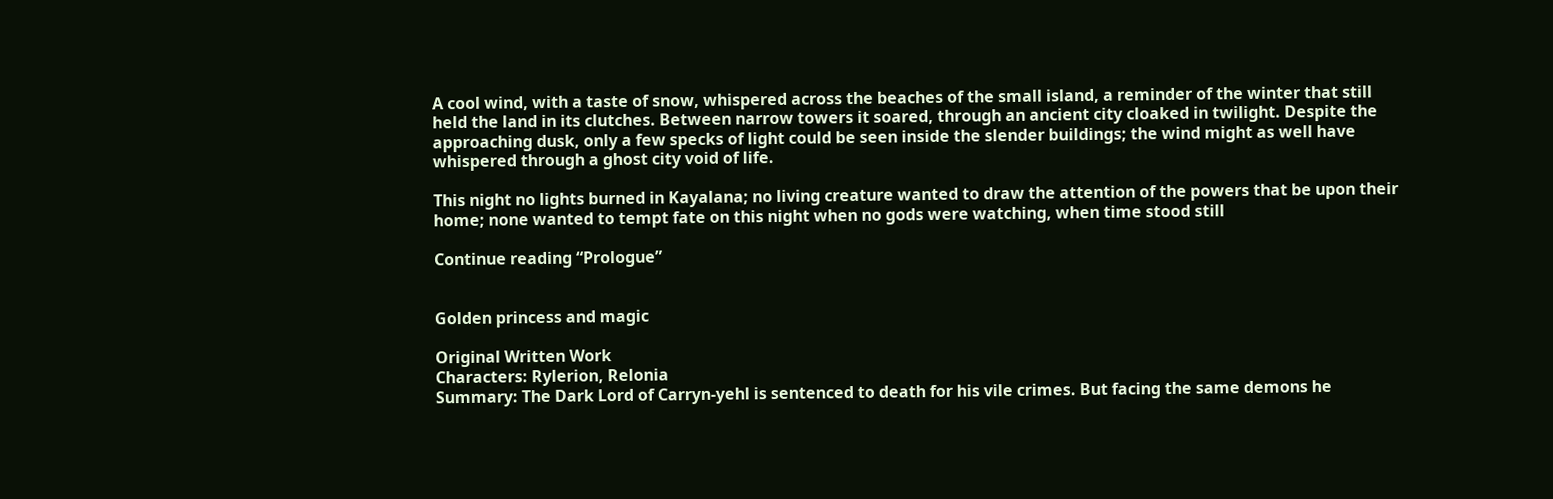A cool wind, with a taste of snow, whispered across the beaches of the small island, a reminder of the winter that still held the land in its clutches. Between narrow towers it soared, through an ancient city cloaked in twilight. Despite the approaching dusk, only a few specks of light could be seen inside the slender buildings; the wind might as well have whispered through a ghost city void of life.

This night no lights burned in Kayalana; no living creature wanted to draw the attention of the powers that be upon their home; none wanted to tempt fate on this night when no gods were watching, when time stood still

Continue reading “Prologue”


Golden princess and magic

Original Written Work
Characters: Rylerion, Relonia
Summary: The Dark Lord of Carryn-yehl is sentenced to death for his vile crimes. But facing the same demons he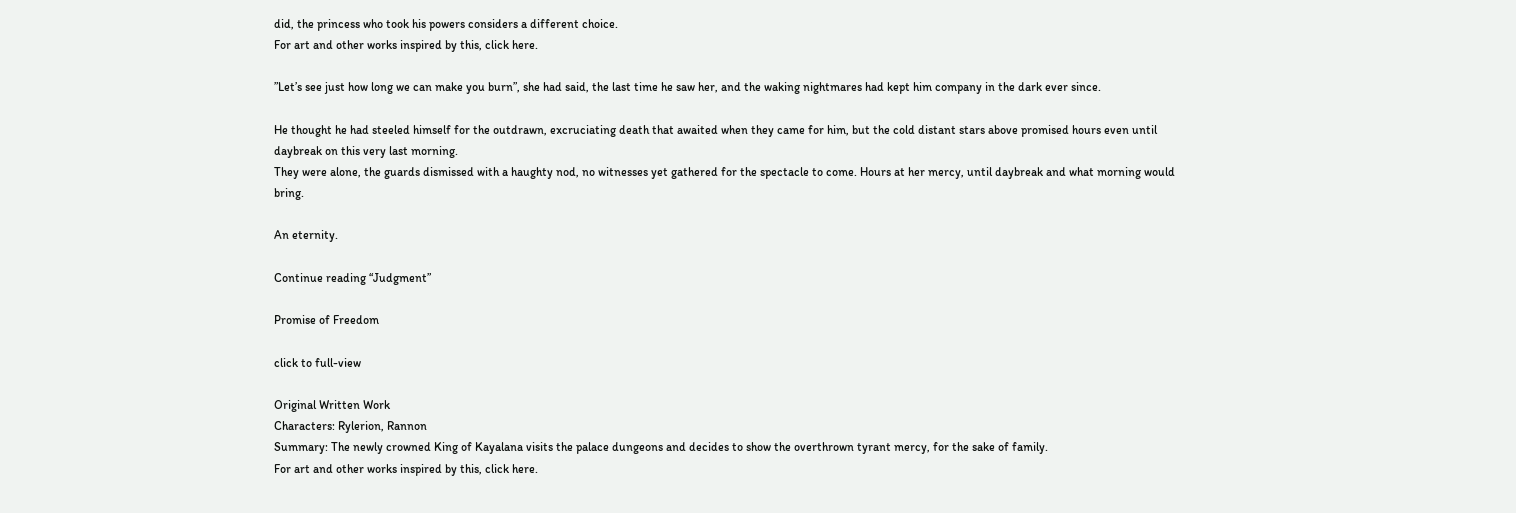did, the princess who took his powers considers a different choice.
For art and other works inspired by this, click here.

”Let’s see just how long we can make you burn”, she had said, the last time he saw her, and the waking nightmares had kept him company in the dark ever since.

He thought he had steeled himself for the outdrawn, excruciating death that awaited when they came for him, but the cold distant stars above promised hours even until daybreak on this very last morning.
They were alone, the guards dismissed with a haughty nod, no witnesses yet gathered for the spectacle to come. Hours at her mercy, until daybreak and what morning would bring.

An eternity.

Continue reading “Judgment”

Promise of Freedom

click to full-view

Original Written Work
Characters: Rylerion, Rannon
Summary: The newly crowned King of Kayalana visits the palace dungeons and decides to show the overthrown tyrant mercy, for the sake of family.
For art and other works inspired by this, click here.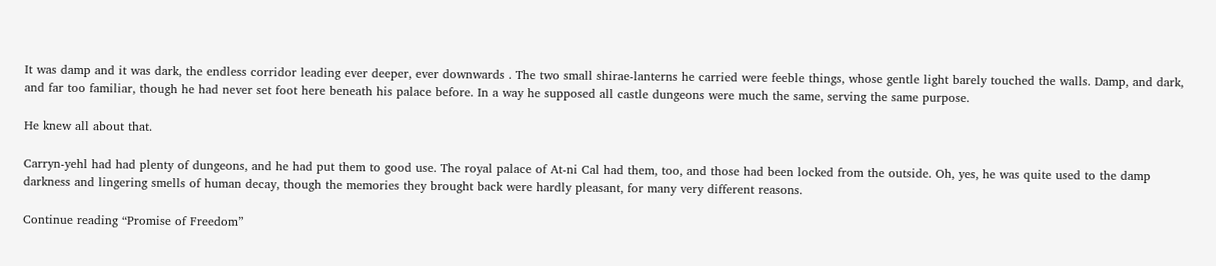It was damp and it was dark, the endless corridor leading ever deeper, ever downwards . The two small shirae-lanterns he carried were feeble things, whose gentle light barely touched the walls. Damp, and dark, and far too familiar, though he had never set foot here beneath his palace before. In a way he supposed all castle dungeons were much the same, serving the same purpose.

He knew all about that.

Carryn-yehl had had plenty of dungeons, and he had put them to good use. The royal palace of At-ni Cal had them, too, and those had been locked from the outside. Oh, yes, he was quite used to the damp darkness and lingering smells of human decay, though the memories they brought back were hardly pleasant, for many very different reasons.

Continue reading “Promise of Freedom”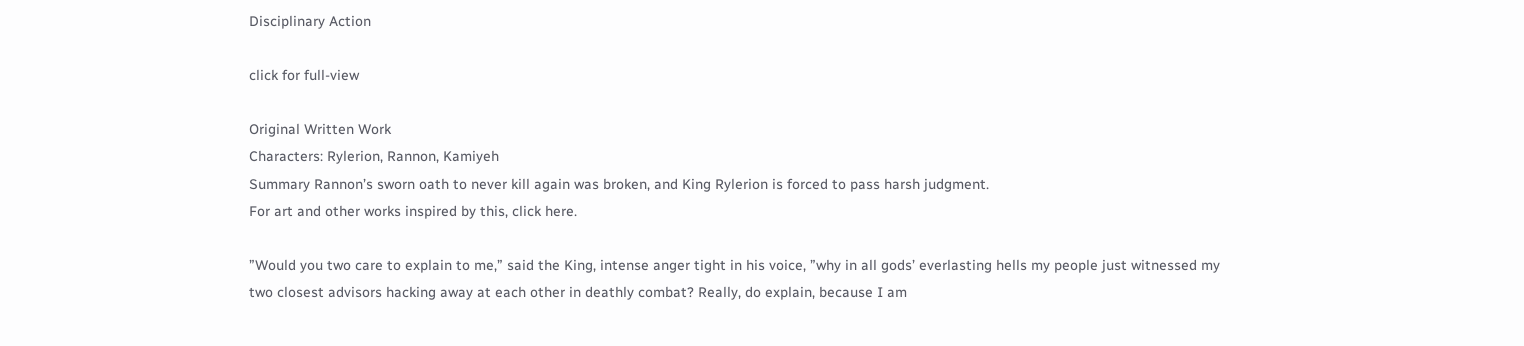Disciplinary Action

click for full-view

Original Written Work
Characters: Rylerion, Rannon, Kamiyeh
Summary Rannon’s sworn oath to never kill again was broken, and King Rylerion is forced to pass harsh judgment.
For art and other works inspired by this, click here.

”Would you two care to explain to me,” said the King, intense anger tight in his voice, ”why in all gods’ everlasting hells my people just witnessed my two closest advisors hacking away at each other in deathly combat? Really, do explain, because I am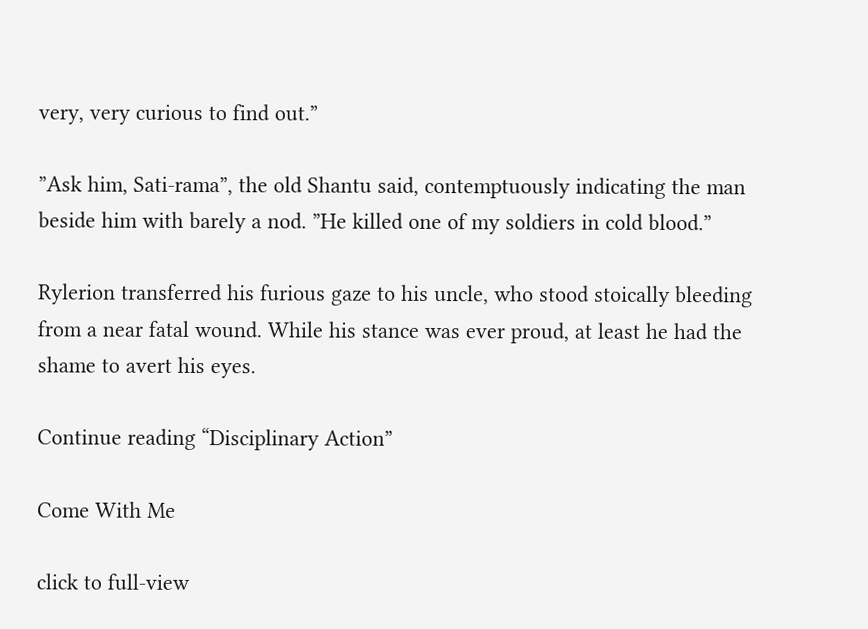very, very curious to find out.”

”Ask him, Sati-rama”, the old Shantu said, contemptuously indicating the man beside him with barely a nod. ”He killed one of my soldiers in cold blood.”

Rylerion transferred his furious gaze to his uncle, who stood stoically bleeding from a near fatal wound. While his stance was ever proud, at least he had the shame to avert his eyes.

Continue reading “Disciplinary Action”

Come With Me

click to full-view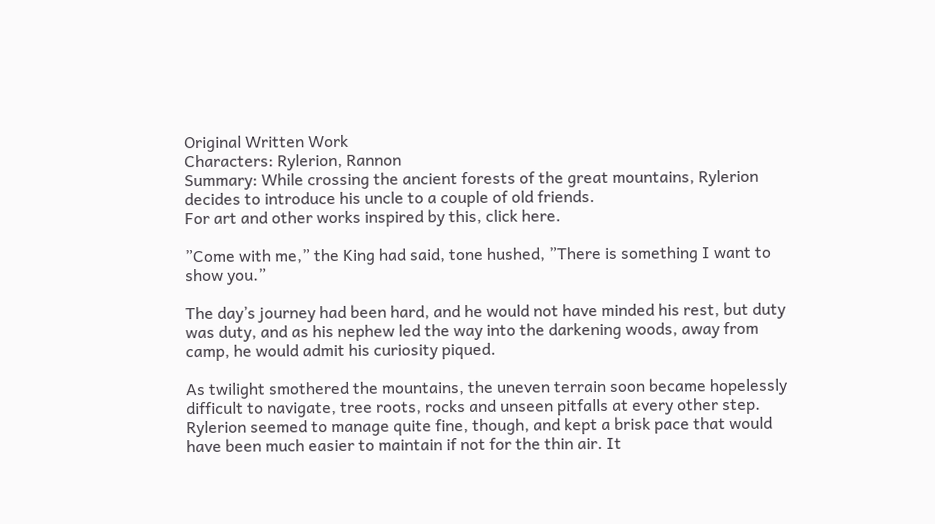Original Written Work
Characters: Rylerion, Rannon
Summary: While crossing the ancient forests of the great mountains, Rylerion decides to introduce his uncle to a couple of old friends.
For art and other works inspired by this, click here.

”Come with me,” the King had said, tone hushed, ”There is something I want to show you.”

The day’s journey had been hard, and he would not have minded his rest, but duty was duty, and as his nephew led the way into the darkening woods, away from camp, he would admit his curiosity piqued.

As twilight smothered the mountains, the uneven terrain soon became hopelessly difficult to navigate, tree roots, rocks and unseen pitfalls at every other step. Rylerion seemed to manage quite fine, though, and kept a brisk pace that would have been much easier to maintain if not for the thin air. It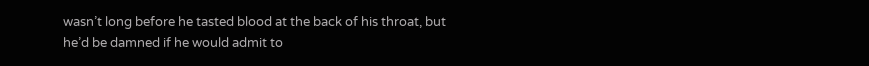wasn’t long before he tasted blood at the back of his throat, but he’d be damned if he would admit to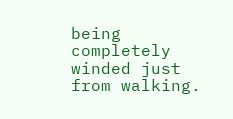being completely winded just from walking.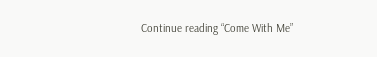Continue reading “Come With Me”